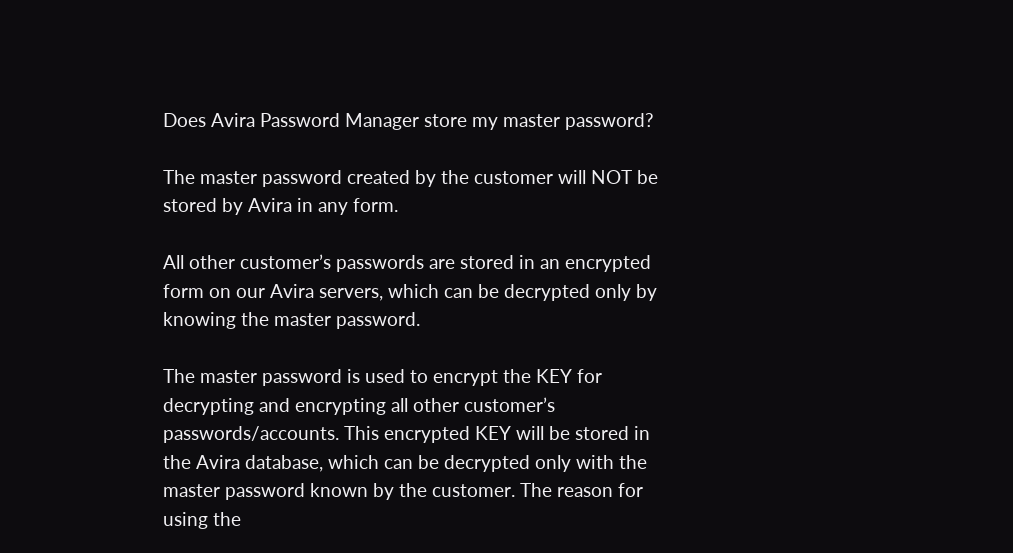Does Avira Password Manager store my master password?

The master password created by the customer will NOT be stored by Avira in any form.

All other customer’s passwords are stored in an encrypted form on our Avira servers, which can be decrypted only by knowing the master password.

The master password is used to encrypt the KEY for decrypting and encrypting all other customer’s passwords/accounts. This encrypted KEY will be stored in the Avira database, which can be decrypted only with the master password known by the customer. The reason for using the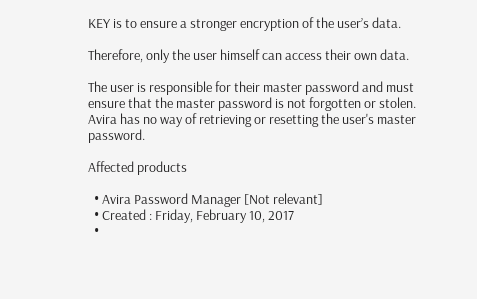KEY is to ensure a stronger encryption of the user’s data.

Therefore, only the user himself can access their own data.

The user is responsible for their master password and must ensure that the master password is not forgotten or stolen. Avira has no way of retrieving or resetting the user's master password.

Affected products

  • Avira Password Manager [Not relevant]
  • Created : Friday, February 10, 2017
  •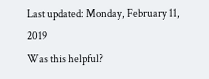Last updated: Monday, February 11, 2019
Was this helpful?